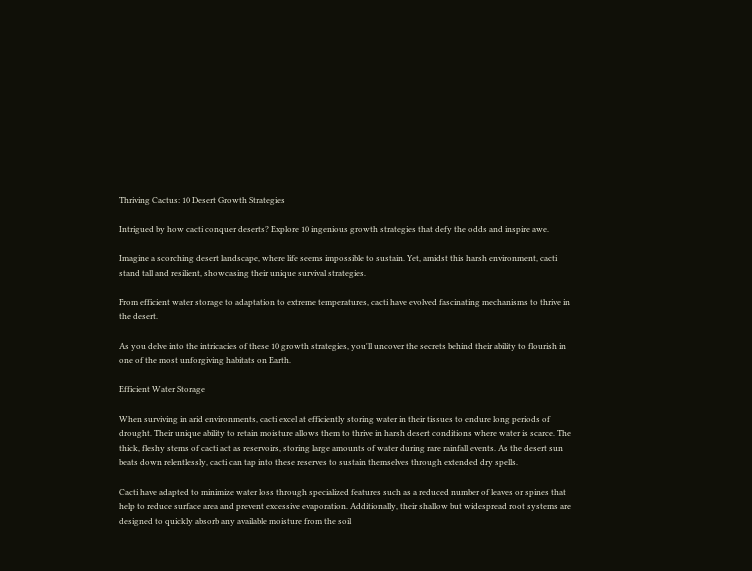Thriving Cactus: 10 Desert Growth Strategies

Intrigued by how cacti conquer deserts? Explore 10 ingenious growth strategies that defy the odds and inspire awe.

Imagine a scorching desert landscape, where life seems impossible to sustain. Yet, amidst this harsh environment, cacti stand tall and resilient, showcasing their unique survival strategies.

From efficient water storage to adaptation to extreme temperatures, cacti have evolved fascinating mechanisms to thrive in the desert.

As you delve into the intricacies of these 10 growth strategies, you'll uncover the secrets behind their ability to flourish in one of the most unforgiving habitats on Earth.

Efficient Water Storage

When surviving in arid environments, cacti excel at efficiently storing water in their tissues to endure long periods of drought. Their unique ability to retain moisture allows them to thrive in harsh desert conditions where water is scarce. The thick, fleshy stems of cacti act as reservoirs, storing large amounts of water during rare rainfall events. As the desert sun beats down relentlessly, cacti can tap into these reserves to sustain themselves through extended dry spells.

Cacti have adapted to minimize water loss through specialized features such as a reduced number of leaves or spines that help to reduce surface area and prevent excessive evaporation. Additionally, their shallow but widespread root systems are designed to quickly absorb any available moisture from the soil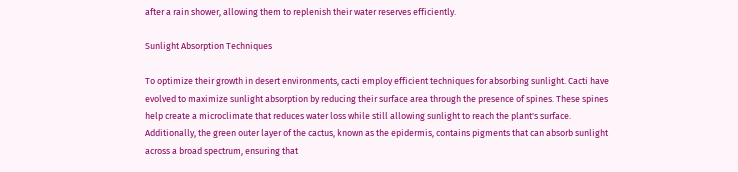after a rain shower, allowing them to replenish their water reserves efficiently.

Sunlight Absorption Techniques

To optimize their growth in desert environments, cacti employ efficient techniques for absorbing sunlight. Cacti have evolved to maximize sunlight absorption by reducing their surface area through the presence of spines. These spines help create a microclimate that reduces water loss while still allowing sunlight to reach the plant's surface. Additionally, the green outer layer of the cactus, known as the epidermis, contains pigments that can absorb sunlight across a broad spectrum, ensuring that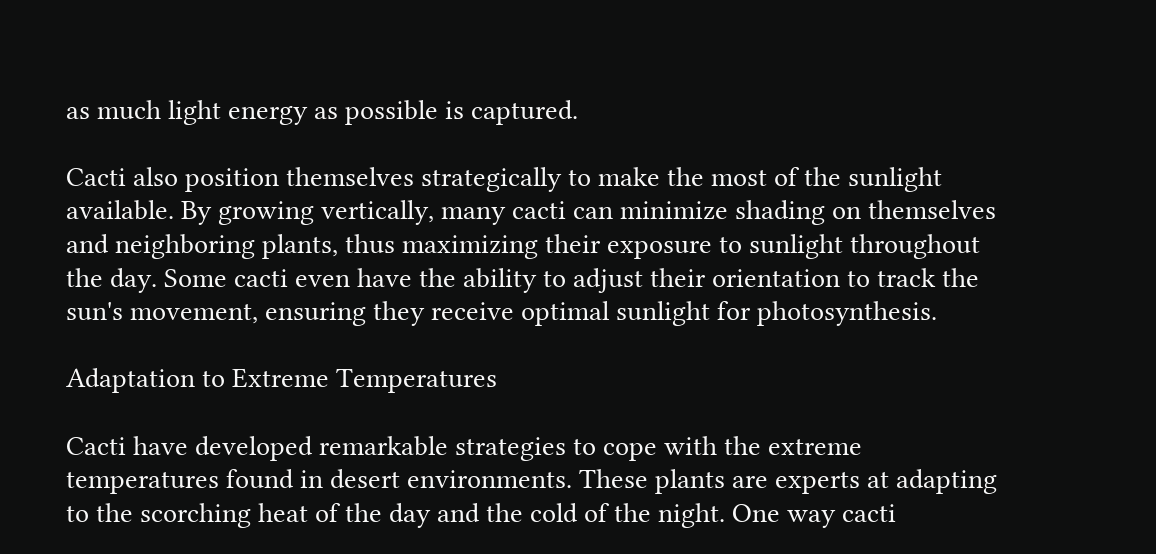as much light energy as possible is captured.

Cacti also position themselves strategically to make the most of the sunlight available. By growing vertically, many cacti can minimize shading on themselves and neighboring plants, thus maximizing their exposure to sunlight throughout the day. Some cacti even have the ability to adjust their orientation to track the sun's movement, ensuring they receive optimal sunlight for photosynthesis.

Adaptation to Extreme Temperatures

Cacti have developed remarkable strategies to cope with the extreme temperatures found in desert environments. These plants are experts at adapting to the scorching heat of the day and the cold of the night. One way cacti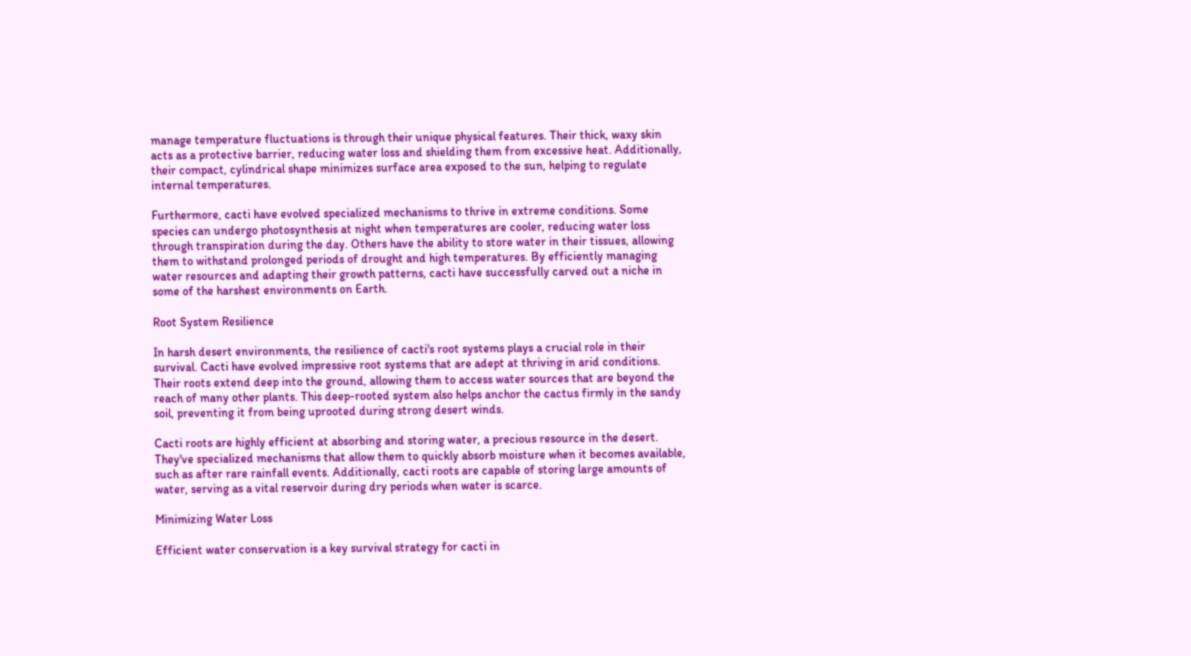manage temperature fluctuations is through their unique physical features. Their thick, waxy skin acts as a protective barrier, reducing water loss and shielding them from excessive heat. Additionally, their compact, cylindrical shape minimizes surface area exposed to the sun, helping to regulate internal temperatures.

Furthermore, cacti have evolved specialized mechanisms to thrive in extreme conditions. Some species can undergo photosynthesis at night when temperatures are cooler, reducing water loss through transpiration during the day. Others have the ability to store water in their tissues, allowing them to withstand prolonged periods of drought and high temperatures. By efficiently managing water resources and adapting their growth patterns, cacti have successfully carved out a niche in some of the harshest environments on Earth.

Root System Resilience

In harsh desert environments, the resilience of cacti's root systems plays a crucial role in their survival. Cacti have evolved impressive root systems that are adept at thriving in arid conditions. Their roots extend deep into the ground, allowing them to access water sources that are beyond the reach of many other plants. This deep-rooted system also helps anchor the cactus firmly in the sandy soil, preventing it from being uprooted during strong desert winds.

Cacti roots are highly efficient at absorbing and storing water, a precious resource in the desert. They've specialized mechanisms that allow them to quickly absorb moisture when it becomes available, such as after rare rainfall events. Additionally, cacti roots are capable of storing large amounts of water, serving as a vital reservoir during dry periods when water is scarce.

Minimizing Water Loss

Efficient water conservation is a key survival strategy for cacti in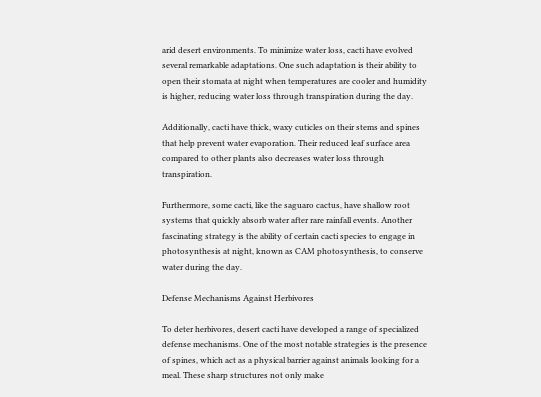arid desert environments. To minimize water loss, cacti have evolved several remarkable adaptations. One such adaptation is their ability to open their stomata at night when temperatures are cooler and humidity is higher, reducing water loss through transpiration during the day.

Additionally, cacti have thick, waxy cuticles on their stems and spines that help prevent water evaporation. Their reduced leaf surface area compared to other plants also decreases water loss through transpiration.

Furthermore, some cacti, like the saguaro cactus, have shallow root systems that quickly absorb water after rare rainfall events. Another fascinating strategy is the ability of certain cacti species to engage in photosynthesis at night, known as CAM photosynthesis, to conserve water during the day.

Defense Mechanisms Against Herbivores

To deter herbivores, desert cacti have developed a range of specialized defense mechanisms. One of the most notable strategies is the presence of spines, which act as a physical barrier against animals looking for a meal. These sharp structures not only make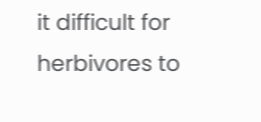it difficult for herbivores to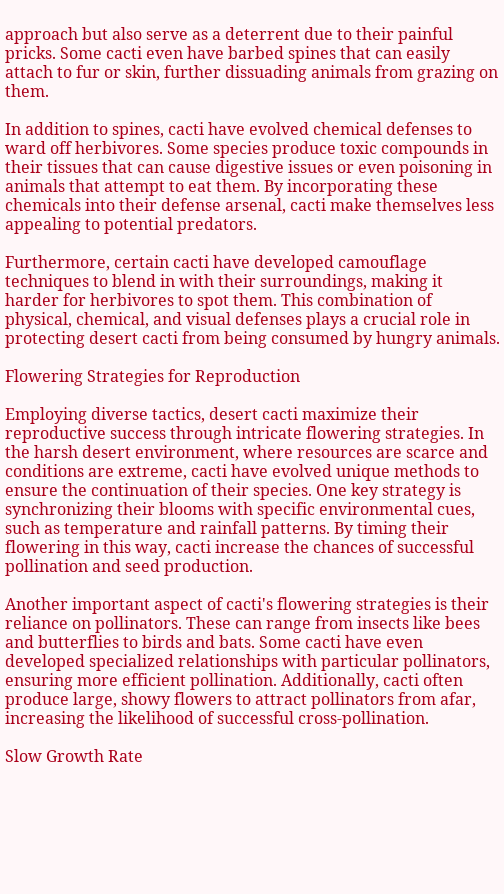approach but also serve as a deterrent due to their painful pricks. Some cacti even have barbed spines that can easily attach to fur or skin, further dissuading animals from grazing on them.

In addition to spines, cacti have evolved chemical defenses to ward off herbivores. Some species produce toxic compounds in their tissues that can cause digestive issues or even poisoning in animals that attempt to eat them. By incorporating these chemicals into their defense arsenal, cacti make themselves less appealing to potential predators.

Furthermore, certain cacti have developed camouflage techniques to blend in with their surroundings, making it harder for herbivores to spot them. This combination of physical, chemical, and visual defenses plays a crucial role in protecting desert cacti from being consumed by hungry animals.

Flowering Strategies for Reproduction

Employing diverse tactics, desert cacti maximize their reproductive success through intricate flowering strategies. In the harsh desert environment, where resources are scarce and conditions are extreme, cacti have evolved unique methods to ensure the continuation of their species. One key strategy is synchronizing their blooms with specific environmental cues, such as temperature and rainfall patterns. By timing their flowering in this way, cacti increase the chances of successful pollination and seed production.

Another important aspect of cacti's flowering strategies is their reliance on pollinators. These can range from insects like bees and butterflies to birds and bats. Some cacti have even developed specialized relationships with particular pollinators, ensuring more efficient pollination. Additionally, cacti often produce large, showy flowers to attract pollinators from afar, increasing the likelihood of successful cross-pollination.

Slow Growth Rate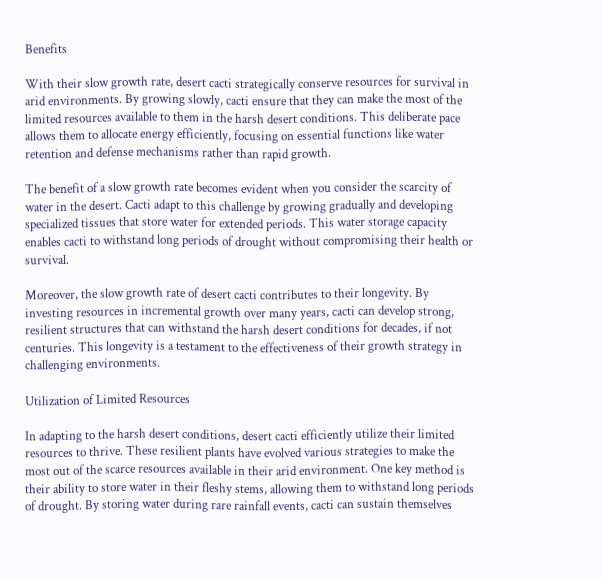Benefits

With their slow growth rate, desert cacti strategically conserve resources for survival in arid environments. By growing slowly, cacti ensure that they can make the most of the limited resources available to them in the harsh desert conditions. This deliberate pace allows them to allocate energy efficiently, focusing on essential functions like water retention and defense mechanisms rather than rapid growth.

The benefit of a slow growth rate becomes evident when you consider the scarcity of water in the desert. Cacti adapt to this challenge by growing gradually and developing specialized tissues that store water for extended periods. This water storage capacity enables cacti to withstand long periods of drought without compromising their health or survival.

Moreover, the slow growth rate of desert cacti contributes to their longevity. By investing resources in incremental growth over many years, cacti can develop strong, resilient structures that can withstand the harsh desert conditions for decades, if not centuries. This longevity is a testament to the effectiveness of their growth strategy in challenging environments.

Utilization of Limited Resources

In adapting to the harsh desert conditions, desert cacti efficiently utilize their limited resources to thrive. These resilient plants have evolved various strategies to make the most out of the scarce resources available in their arid environment. One key method is their ability to store water in their fleshy stems, allowing them to withstand long periods of drought. By storing water during rare rainfall events, cacti can sustain themselves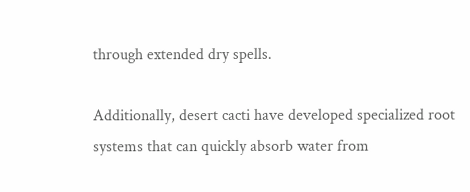through extended dry spells.

Additionally, desert cacti have developed specialized root systems that can quickly absorb water from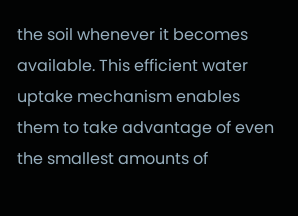the soil whenever it becomes available. This efficient water uptake mechanism enables them to take advantage of even the smallest amounts of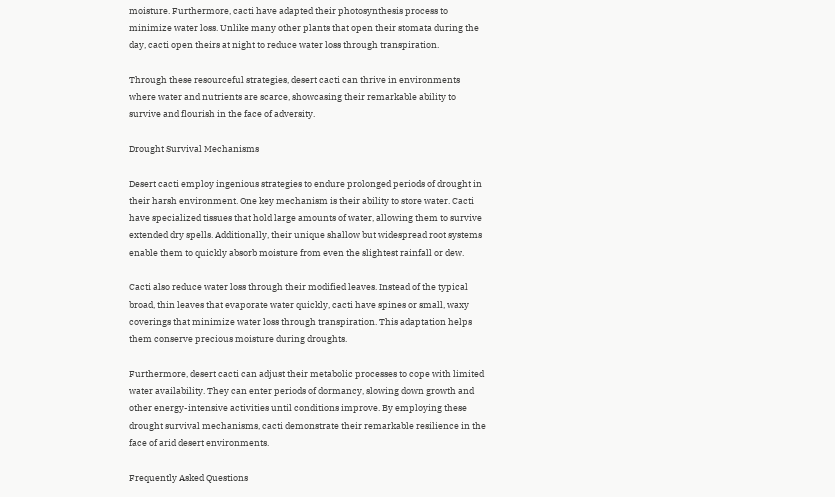moisture. Furthermore, cacti have adapted their photosynthesis process to minimize water loss. Unlike many other plants that open their stomata during the day, cacti open theirs at night to reduce water loss through transpiration.

Through these resourceful strategies, desert cacti can thrive in environments where water and nutrients are scarce, showcasing their remarkable ability to survive and flourish in the face of adversity.

Drought Survival Mechanisms

Desert cacti employ ingenious strategies to endure prolonged periods of drought in their harsh environment. One key mechanism is their ability to store water. Cacti have specialized tissues that hold large amounts of water, allowing them to survive extended dry spells. Additionally, their unique shallow but widespread root systems enable them to quickly absorb moisture from even the slightest rainfall or dew.

Cacti also reduce water loss through their modified leaves. Instead of the typical broad, thin leaves that evaporate water quickly, cacti have spines or small, waxy coverings that minimize water loss through transpiration. This adaptation helps them conserve precious moisture during droughts.

Furthermore, desert cacti can adjust their metabolic processes to cope with limited water availability. They can enter periods of dormancy, slowing down growth and other energy-intensive activities until conditions improve. By employing these drought survival mechanisms, cacti demonstrate their remarkable resilience in the face of arid desert environments.

Frequently Asked Questions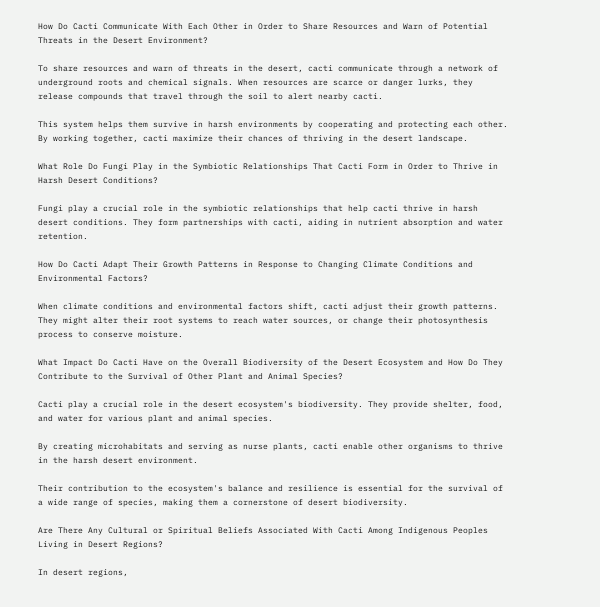How Do Cacti Communicate With Each Other in Order to Share Resources and Warn of Potential Threats in the Desert Environment?

To share resources and warn of threats in the desert, cacti communicate through a network of underground roots and chemical signals. When resources are scarce or danger lurks, they release compounds that travel through the soil to alert nearby cacti.

This system helps them survive in harsh environments by cooperating and protecting each other. By working together, cacti maximize their chances of thriving in the desert landscape.

What Role Do Fungi Play in the Symbiotic Relationships That Cacti Form in Order to Thrive in Harsh Desert Conditions?

Fungi play a crucial role in the symbiotic relationships that help cacti thrive in harsh desert conditions. They form partnerships with cacti, aiding in nutrient absorption and water retention.

How Do Cacti Adapt Their Growth Patterns in Response to Changing Climate Conditions and Environmental Factors?

When climate conditions and environmental factors shift, cacti adjust their growth patterns. They might alter their root systems to reach water sources, or change their photosynthesis process to conserve moisture.

What Impact Do Cacti Have on the Overall Biodiversity of the Desert Ecosystem and How Do They Contribute to the Survival of Other Plant and Animal Species?

Cacti play a crucial role in the desert ecosystem's biodiversity. They provide shelter, food, and water for various plant and animal species.

By creating microhabitats and serving as nurse plants, cacti enable other organisms to thrive in the harsh desert environment.

Their contribution to the ecosystem's balance and resilience is essential for the survival of a wide range of species, making them a cornerstone of desert biodiversity.

Are There Any Cultural or Spiritual Beliefs Associated With Cacti Among Indigenous Peoples Living in Desert Regions?

In desert regions,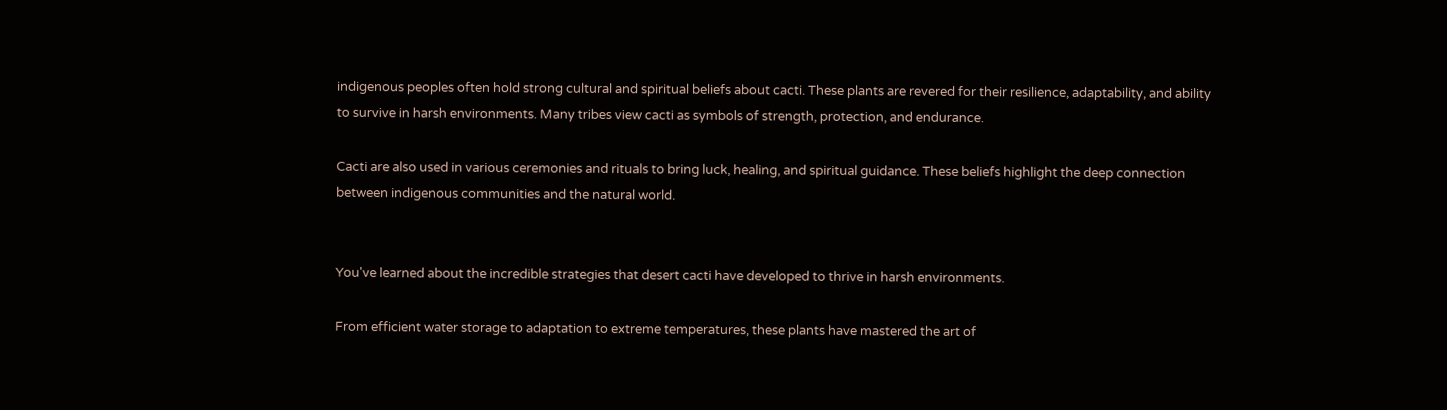indigenous peoples often hold strong cultural and spiritual beliefs about cacti. These plants are revered for their resilience, adaptability, and ability to survive in harsh environments. Many tribes view cacti as symbols of strength, protection, and endurance.

Cacti are also used in various ceremonies and rituals to bring luck, healing, and spiritual guidance. These beliefs highlight the deep connection between indigenous communities and the natural world.


You've learned about the incredible strategies that desert cacti have developed to thrive in harsh environments.

From efficient water storage to adaptation to extreme temperatures, these plants have mastered the art of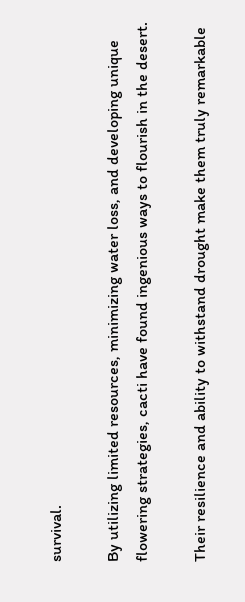survival.

By utilizing limited resources, minimizing water loss, and developing unique flowering strategies, cacti have found ingenious ways to flourish in the desert.

Their resilience and ability to withstand drought make them truly remarkable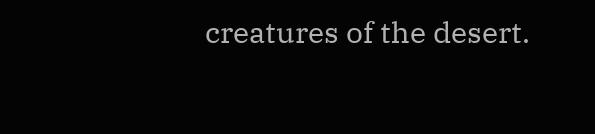creatures of the desert.